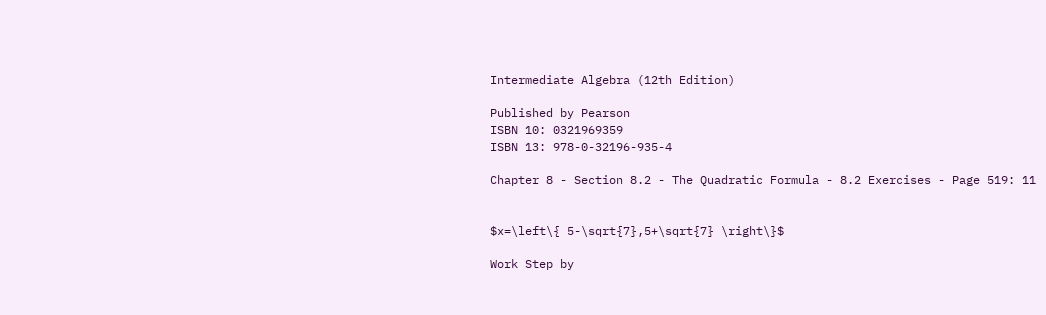Intermediate Algebra (12th Edition)

Published by Pearson
ISBN 10: 0321969359
ISBN 13: 978-0-32196-935-4

Chapter 8 - Section 8.2 - The Quadratic Formula - 8.2 Exercises - Page 519: 11


$x=\left\{ 5-\sqrt{7},5+\sqrt{7} \right\}$

Work Step by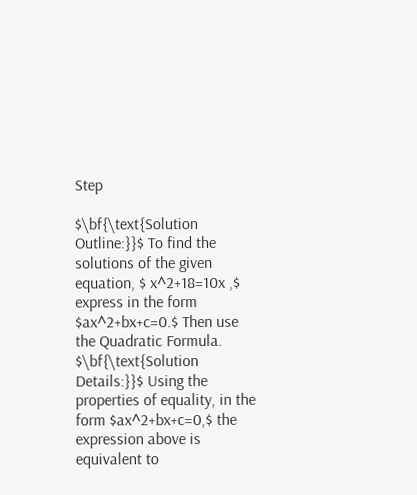Step

$\bf{\text{Solution Outline:}}$ To find the solutions of the given equation, $ x^2+18=10x ,$ express in the form $ax^2+bx+c=0.$ Then use the Quadratic Formula. $\bf{\text{Solution Details:}}$ Using the properties of equality, in the form $ax^2+bx+c=0,$ the expression above is equivalent to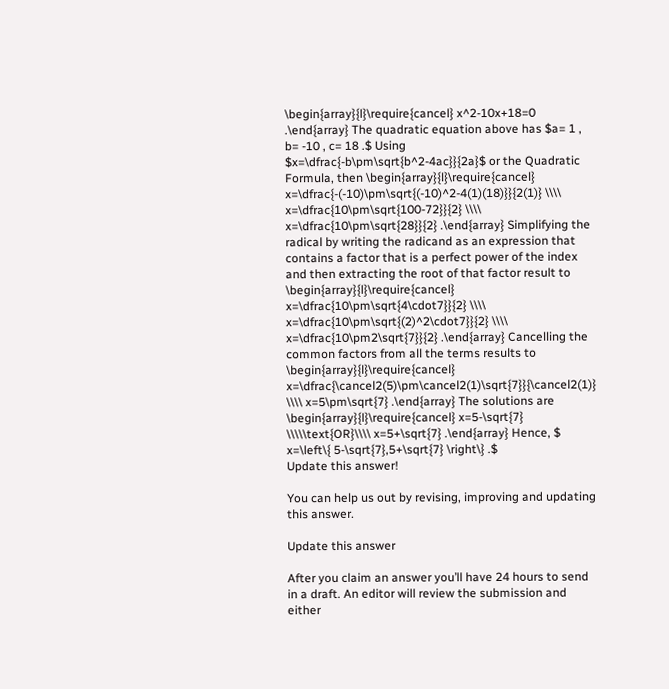\begin{array}{l}\require{cancel} x^2-10x+18=0 .\end{array} The quadratic equation above has $a= 1 , b= -10 , c= 18 .$ Using $x=\dfrac{-b\pm\sqrt{b^2-4ac}}{2a}$ or the Quadratic Formula, then \begin{array}{l}\require{cancel} x=\dfrac{-(-10)\pm\sqrt{(-10)^2-4(1)(18)}}{2(1)} \\\\ x=\dfrac{10\pm\sqrt{100-72}}{2} \\\\ x=\dfrac{10\pm\sqrt{28}}{2} .\end{array} Simplifying the radical by writing the radicand as an expression that contains a factor that is a perfect power of the index and then extracting the root of that factor result to \begin{array}{l}\require{cancel} x=\dfrac{10\pm\sqrt{4\cdot7}}{2} \\\\ x=\dfrac{10\pm\sqrt{(2)^2\cdot7}}{2} \\\\ x=\dfrac{10\pm2\sqrt{7}}{2} .\end{array} Cancelling the common factors from all the terms results to \begin{array}{l}\require{cancel} x=\dfrac{\cancel2(5)\pm\cancel2(1)\sqrt{7}}{\cancel2(1)} \\\\ x=5\pm\sqrt{7} .\end{array} The solutions are \begin{array}{l}\require{cancel} x=5-\sqrt{7} \\\\\text{OR}\\\\ x=5+\sqrt{7} .\end{array} Hence, $ x=\left\{ 5-\sqrt{7},5+\sqrt{7} \right\} .$
Update this answer!

You can help us out by revising, improving and updating this answer.

Update this answer

After you claim an answer you’ll have 24 hours to send in a draft. An editor will review the submission and either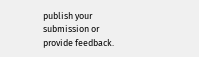publish your submission or provide feedback.